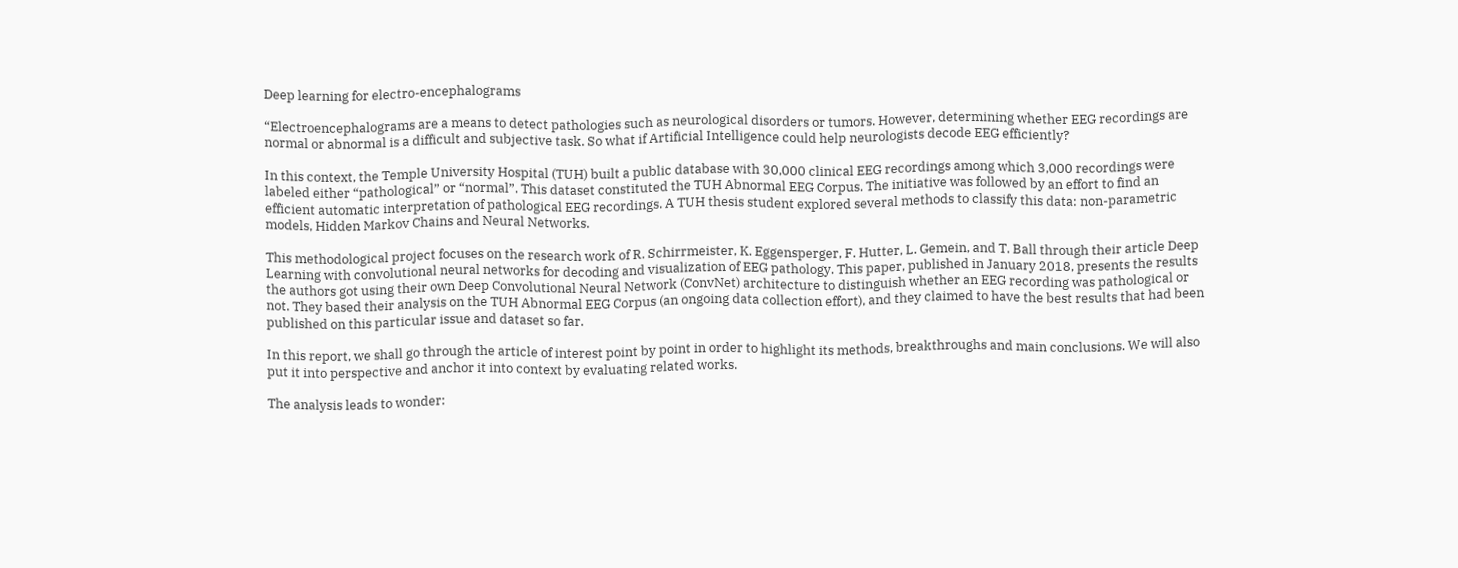Deep learning for electro-encephalograms

“Electroencephalograms are a means to detect pathologies such as neurological disorders or tumors. However, determining whether EEG recordings are normal or abnormal is a difficult and subjective task. So what if Artificial Intelligence could help neurologists decode EEG efficiently?

In this context, the Temple University Hospital (TUH) built a public database with 30,000 clinical EEG recordings among which 3,000 recordings were labeled either “pathological” or “normal”. This dataset constituted the TUH Abnormal EEG Corpus. The initiative was followed by an effort to find an efficient automatic interpretation of pathological EEG recordings. A TUH thesis student explored several methods to classify this data: non-parametric models, Hidden Markov Chains and Neural Networks.

This methodological project focuses on the research work of R. Schirrmeister, K. Eggensperger, F. Hutter, L. Gemein, and T. Ball through their article Deep Learning with convolutional neural networks for decoding and visualization of EEG pathology. This paper, published in January 2018, presents the results the authors got using their own Deep Convolutional Neural Network (ConvNet) architecture to distinguish whether an EEG recording was pathological or not. They based their analysis on the TUH Abnormal EEG Corpus (an ongoing data collection effort), and they claimed to have the best results that had been published on this particular issue and dataset so far.

In this report, we shall go through the article of interest point by point in order to highlight its methods, breakthroughs and main conclusions. We will also put it into perspective and anchor it into context by evaluating related works.

The analysis leads to wonder: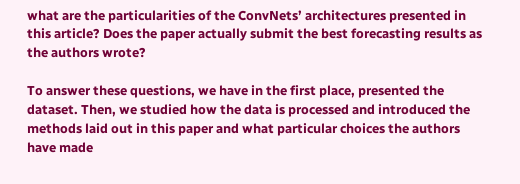what are the particularities of the ConvNets’ architectures presented in this article? Does the paper actually submit the best forecasting results as the authors wrote?

To answer these questions, we have in the first place, presented the dataset. Then, we studied how the data is processed and introduced the methods laid out in this paper and what particular choices the authors have made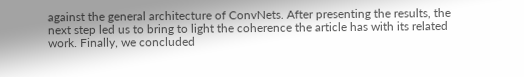against the general architecture of ConvNets. After presenting the results, the next step led us to bring to light the coherence the article has with its related work. Finally, we concluded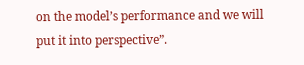on the model’s performance and we will put it into perspective”.